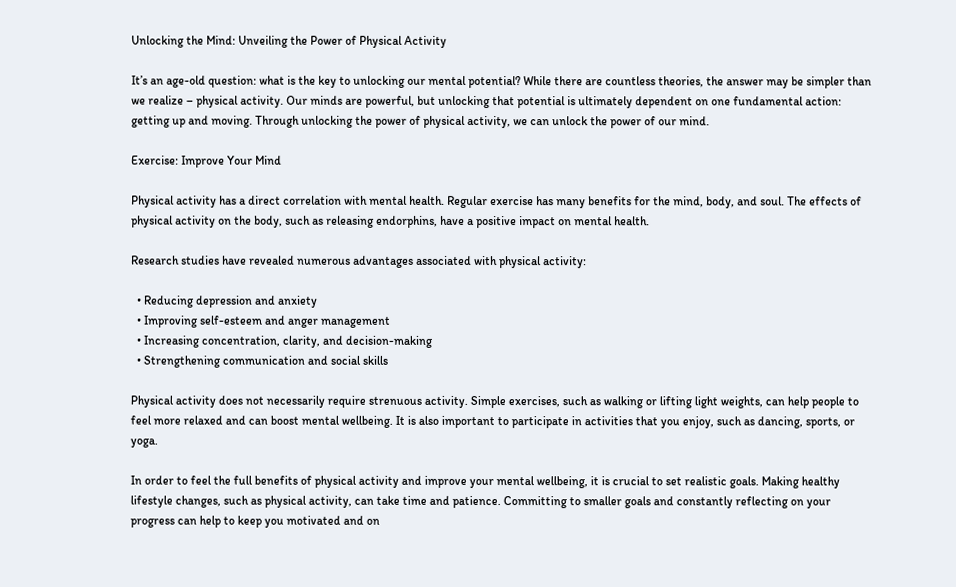Unlocking the Mind: Unveiling the Power of Physical Activity

It’s an age-old question: what is the key to unlocking our mental potential? While there are countless theories, the answer may be simpler than we realize – physical activity. Our minds are powerful, but unlocking that potential is ultimately dependent on one fundamental action: getting up and moving. Through unlocking the power of physical activity, we can unlock the power of our mind.

Exercise: Improve Your Mind

Physical activity has a direct correlation with mental health. Regular exercise has many benefits for the mind, body, and soul. The effects of physical activity on the body, such as releasing endorphins, have a positive impact on mental health.

Research studies have revealed numerous advantages associated with physical activity:

  • Reducing depression and anxiety
  • Improving self-esteem and anger management
  • Increasing concentration, clarity, and decision-making
  • Strengthening communication and social skills

Physical activity does not necessarily require strenuous activity. Simple exercises, such as walking or lifting light weights, can help people to feel more relaxed and can boost mental wellbeing. It is also important to participate in activities that you enjoy, such as dancing, sports, or yoga.

In order to feel the full benefits of physical activity and improve your mental wellbeing, it is crucial to set realistic goals. Making healthy lifestyle changes, such as physical activity, can take time and patience. Committing to smaller goals and constantly reflecting on your progress can help to keep you motivated and on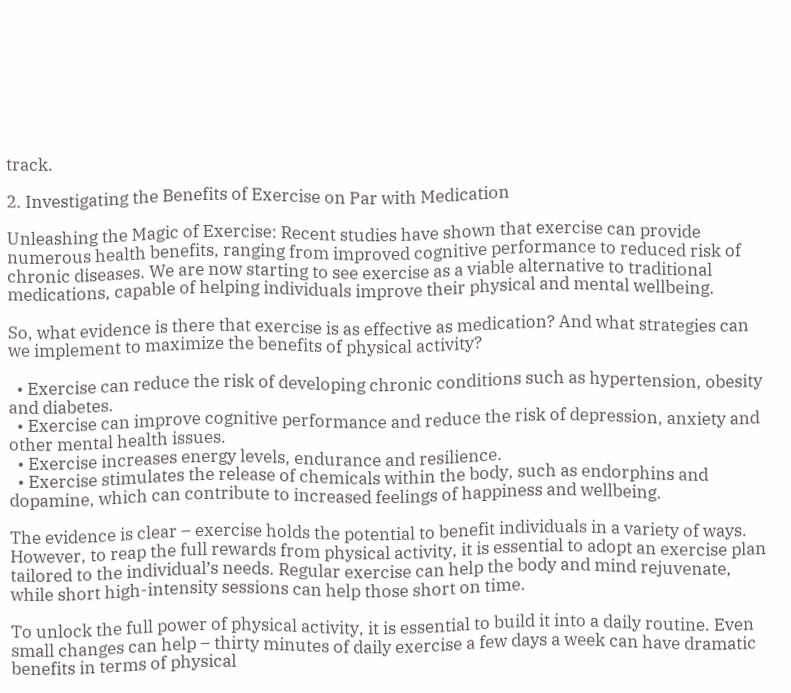track.

2. Investigating the Benefits of Exercise on Par with Medication

Unleashing the Magic of Exercise: Recent studies have shown that exercise can provide numerous health benefits, ranging from improved cognitive performance to reduced risk of chronic diseases. We are now starting to see exercise as a viable alternative to traditional medications, capable of helping individuals improve their physical and mental wellbeing.

So, what evidence is there that exercise is as effective as medication? And what strategies can we implement to maximize the benefits of physical activity?

  • Exercise can reduce the risk of developing chronic conditions such as hypertension, obesity and diabetes.
  • Exercise can improve cognitive performance and reduce the risk of depression, anxiety and other mental health issues.
  • Exercise increases energy levels, endurance and resilience.
  • Exercise stimulates the release of chemicals within the body, such as endorphins and dopamine, which can contribute to increased feelings of happiness and wellbeing.

The evidence is clear – exercise holds the potential to benefit individuals in a variety of ways. However, to reap the full rewards from physical activity, it is essential to adopt an exercise plan tailored to the individual’s needs. Regular exercise can help the body and mind rejuvenate, while short high-intensity sessions can help those short on time.

To unlock the full power of physical activity, it is essential to build it into a daily routine. Even small changes can help – thirty minutes of daily exercise a few days a week can have dramatic benefits in terms of physical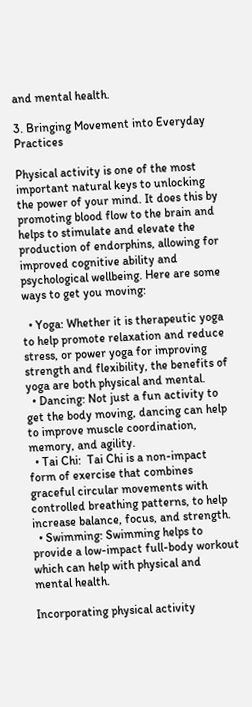and mental health.

3. Bringing Movement into Everyday Practices

Physical activity is one of the most important natural keys to unlocking the power of your mind. It does this by promoting blood flow to the brain and helps to stimulate and elevate the production of endorphins, allowing for improved cognitive ability and psychological wellbeing. Here are some ways to get you moving:

  • Yoga: Whether it is therapeutic yoga to help promote relaxation and reduce stress, or power yoga for improving strength and flexibility, the benefits of yoga are both physical and mental.
  • Dancing: Not just a fun activity to get the body moving, dancing can help to improve muscle coordination, memory, and agility.
  • Tai Chi:  Tai Chi is a non-impact form of exercise that combines graceful circular movements with controlled breathing patterns, to help increase balance, focus, and strength.
  • Swimming: Swimming helps to provide a low-impact full-body workout which can help with physical and mental health.

Incorporating physical activity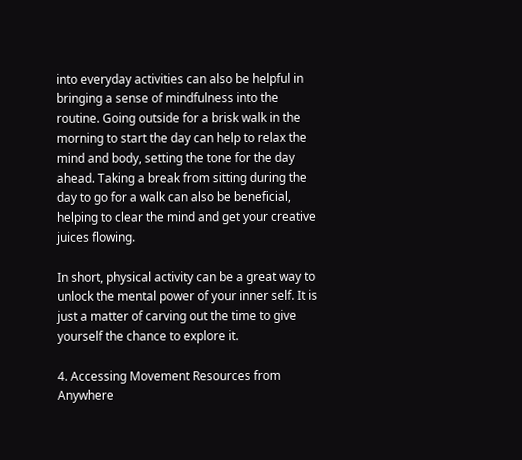into everyday activities can also be helpful in bringing a sense of mindfulness into the routine. Going outside for a brisk walk in the morning to start the day can help to relax the mind and body, setting the tone for the day ahead. Taking a break from sitting during the day to go for a walk can also be beneficial, helping to clear the mind and get your creative juices flowing.

In short, physical activity can be a great way to unlock the mental power of your inner self. It is just a matter of carving out the time to give yourself the chance to explore it.

4. Accessing Movement Resources from Anywhere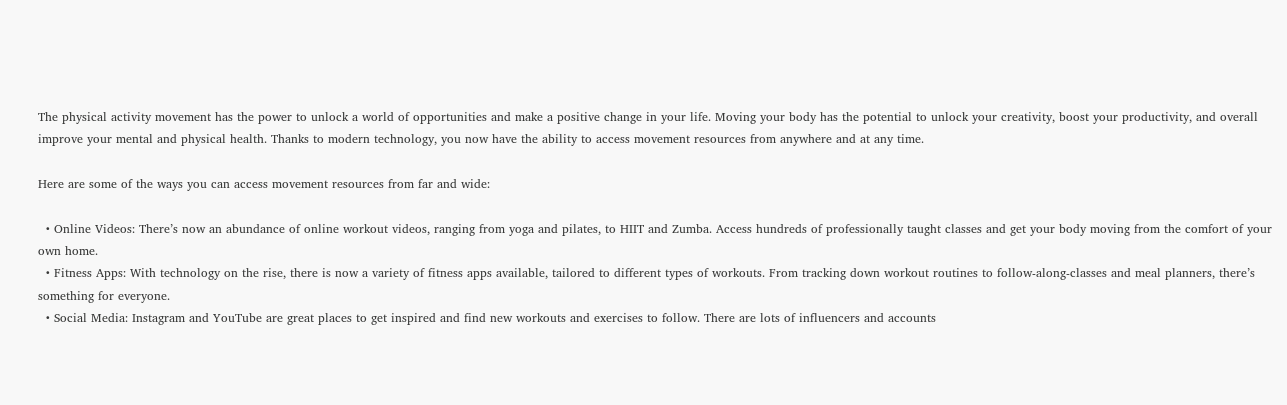The physical activity movement has the power to unlock a world of opportunities and make a positive change in your life. Moving your body has the potential to unlock your creativity, boost your productivity, and overall improve your mental and physical health. Thanks to modern technology, you now have the ability to access movement resources from anywhere and at any time.

Here are some of the ways you can access movement resources from far and wide:

  • Online Videos: There’s now an abundance of online workout videos, ranging from yoga and pilates, to HIIT and Zumba. Access hundreds of professionally taught classes and get your body moving from the comfort of your own home.
  • Fitness Apps: With technology on the rise, there is now a variety of fitness apps available, tailored to different types of workouts. From tracking down workout routines to follow-along-classes and meal planners, there’s something for everyone.
  • Social Media: Instagram and YouTube are great places to get inspired and find new workouts and exercises to follow. There are lots of influencers and accounts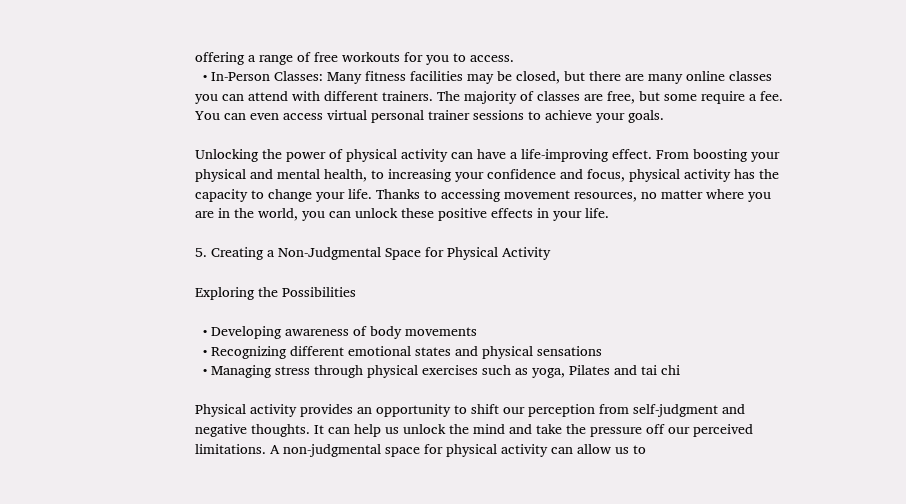offering a range of free workouts for you to access.
  • In-Person Classes: Many fitness facilities may be closed, but there are many online classes you can attend with different trainers. The majority of classes are free, but some require a fee. You can even access virtual personal trainer sessions to achieve your goals.

Unlocking the power of physical activity can have a life-improving effect. From boosting your physical and mental health, to increasing your confidence and focus, physical activity has the capacity to change your life. Thanks to accessing movement resources, no matter where you are in the world, you can unlock these positive effects in your life.

5. Creating a Non-Judgmental Space for Physical Activity

Exploring the Possibilities

  • Developing awareness of body movements
  • Recognizing different emotional states and physical sensations
  • Managing stress through physical exercises such as yoga, Pilates and tai chi

Physical activity provides an opportunity to shift our perception from self-judgment and negative thoughts. It can help us unlock the mind and take the pressure off our perceived limitations. A non-judgmental space for physical activity can allow us to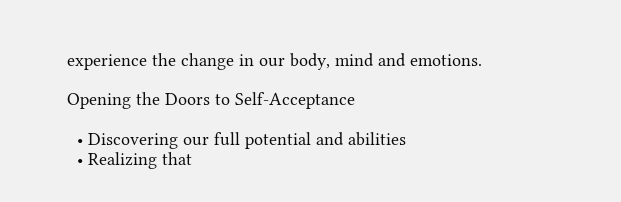experience the change in our body, mind and emotions.

Opening the Doors to Self-Acceptance

  • Discovering our full potential and abilities
  • Realizing that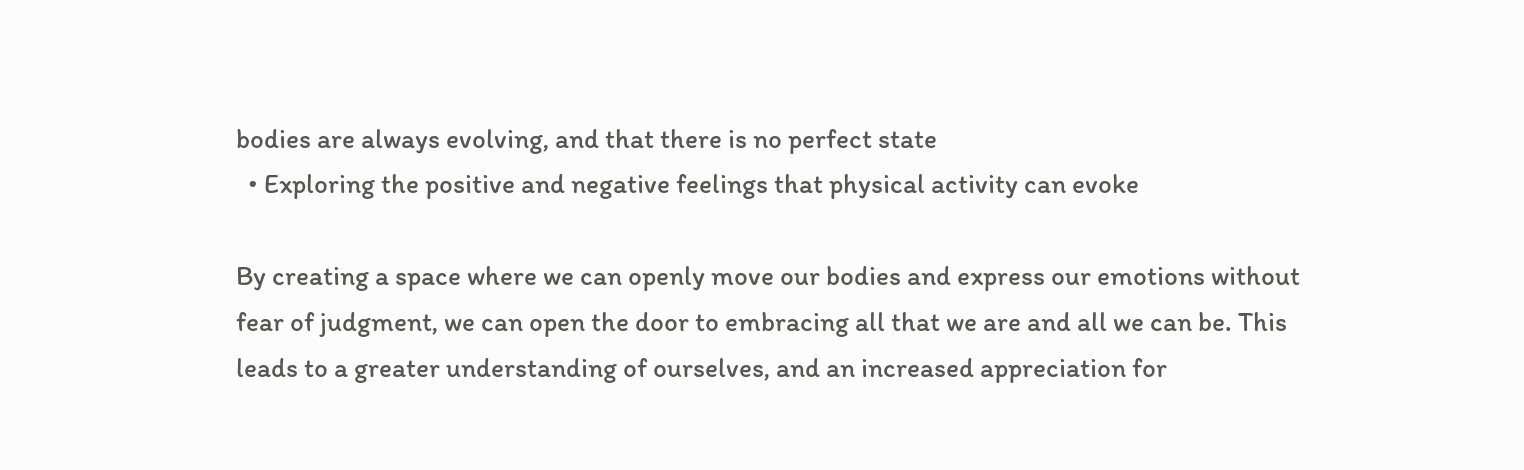bodies are always evolving, and that there is no perfect state
  • Exploring the positive and negative feelings that physical activity can evoke

By creating a space where we can openly move our bodies and express our emotions without fear of judgment, we can open the door to embracing all that we are and all we can be. This leads to a greater understanding of ourselves, and an increased appreciation for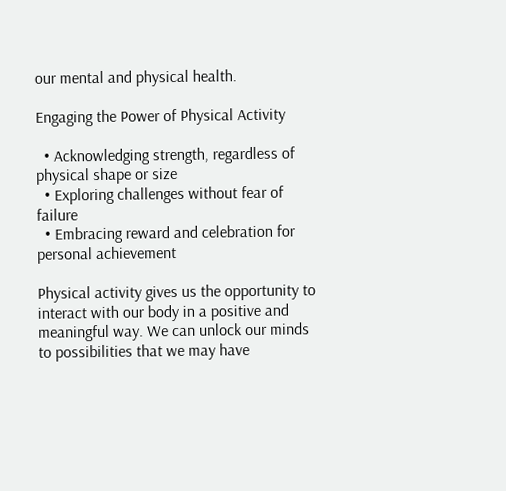our mental and physical health.

Engaging the Power of Physical Activity

  • Acknowledging strength, regardless of physical shape or size
  • Exploring challenges without fear of failure
  • Embracing reward and celebration for personal achievement

Physical activity gives us the opportunity to interact with our body in a positive and meaningful way. We can unlock our minds to possibilities that we may have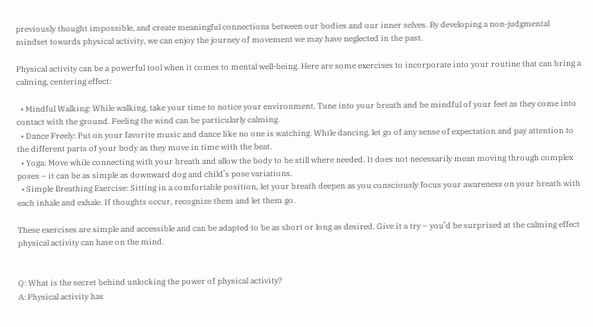previously thought impossible, and create meaningful connections between our bodies and our inner selves. By developing a non-judgmental mindset towards physical activity, we can enjoy the journey of movement we may have neglected in the past.

Physical activity can be a powerful tool when it comes to mental well-being. Here are some exercises to incorporate into your routine that can bring a calming, centering effect:

  • Mindful Walking: While walking, take your time to notice your environment. Tune into your breath and be mindful of your feet as they come into contact with the ground. Feeling the wind can be particularly calming.
  • Dance Freely: Put on your favorite music and dance like no one is watching. While dancing, let go of any sense of expectation and pay attention to the different parts of your body as they move in time with the beat.
  • Yoga: Move while connecting with your breath and allow the body to be still where needed. It does not necessarily mean moving through complex poses – it can be as simple as downward dog and child’s pose variations.
  • Simple Breathing Exercise: Sitting in a comfortable position, let your breath deepen as you consciously focus your awareness on your breath with each inhale and exhale. If thoughts occur, recognize them and let them go.

These exercises are simple and accessible and can be adapted to be as short or long as desired. Give it a try – you’d be surprised at the calming effect physical activity can have on the mind.


Q: What is the secret behind unlocking the power of physical activity?
A: Physical activity has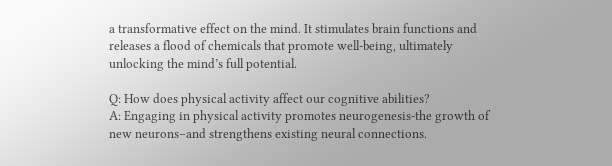a transformative effect on the mind. It stimulates brain functions and releases a flood of chemicals that promote well-being, ultimately unlocking the mind’s full potential.

Q: How does physical activity affect our cognitive abilities?
A: Engaging in physical activity promotes neurogenesis-the growth of new neurons–and strengthens existing neural connections.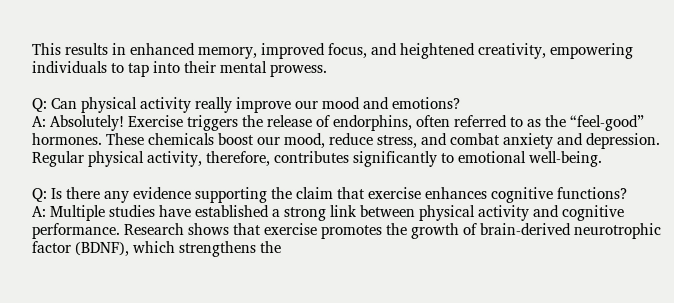This results in enhanced memory, improved focus, and heightened creativity, empowering individuals to tap into their mental prowess.

Q: Can physical activity really improve our mood and emotions?
A: Absolutely! Exercise triggers the release of endorphins, often referred to as the “feel-good” hormones. These chemicals boost our mood, reduce stress, and combat anxiety and depression. Regular physical activity, therefore, contributes significantly to emotional well-being.

Q: Is there any evidence supporting the claim that exercise enhances cognitive functions?
A: Multiple studies have established a strong link between physical activity and cognitive performance. Research shows that exercise promotes the growth of brain-derived neurotrophic factor (BDNF), which strengthens the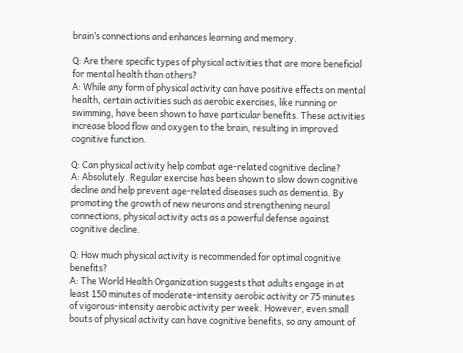brain’s connections and enhances learning and memory.

Q: Are there specific types of physical activities that are more beneficial for mental health than others?
A: While any form of physical activity can have positive effects on mental health, certain activities such as aerobic exercises, like running or swimming, have been shown to have particular benefits. These activities increase blood flow and oxygen to the brain, resulting in improved cognitive function.

Q: Can physical activity help combat age-related cognitive decline?
A: Absolutely. Regular exercise has been shown to slow down cognitive decline and help prevent age-related diseases such as dementia. By promoting the growth of new neurons and strengthening neural connections, physical activity acts as a powerful defense against cognitive decline.

Q: How much physical activity is recommended for optimal cognitive benefits?
A: The World Health Organization suggests that adults engage in at least 150 minutes of moderate-intensity aerobic activity or 75 minutes of vigorous-intensity aerobic activity per week. However, even small bouts of physical activity can have cognitive benefits, so any amount of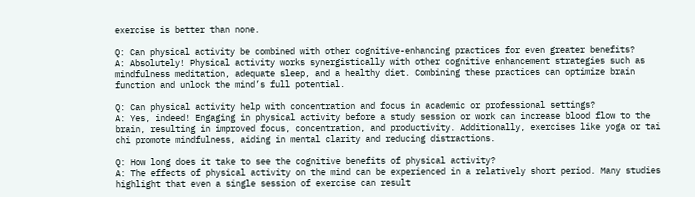exercise is better than none.

Q: Can physical activity be combined with other cognitive-enhancing practices for even greater benefits?
A: Absolutely! Physical activity works synergistically with other cognitive enhancement strategies such as mindfulness meditation, adequate sleep, and a healthy diet. Combining these practices can optimize brain function and unlock the mind’s full potential.

Q: Can physical activity help with concentration and focus in academic or professional settings?
A: Yes, indeed! Engaging in physical activity before a study session or work can increase blood flow to the brain, resulting in improved focus, concentration, and productivity. Additionally, exercises like yoga or tai chi promote mindfulness, aiding in mental clarity and reducing distractions.

Q: How long does it take to see the cognitive benefits of physical activity?
A: The effects of physical activity on the mind can be experienced in a relatively short period. Many studies highlight that even a single session of exercise can result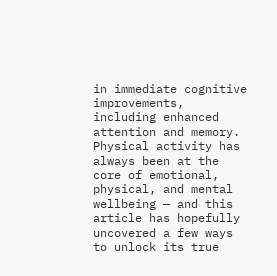in immediate cognitive improvements, including enhanced attention and memory. Physical activity has always been at the core of emotional, physical, and mental wellbeing — and this article has hopefully uncovered a few ways to unlock its true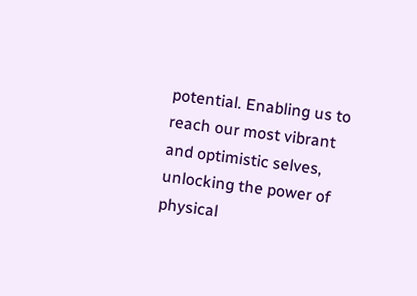potential. Enabling us to reach our most vibrant and optimistic selves, unlocking the power of physical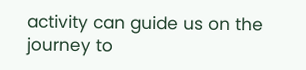activity can guide us on the journey to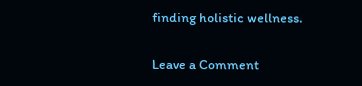finding holistic wellness.

Leave a Comment